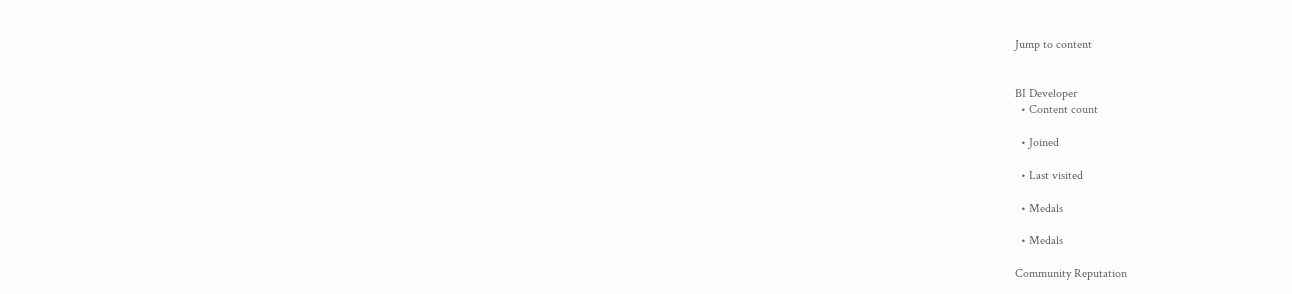Jump to content


BI Developer
  • Content count

  • Joined

  • Last visited

  • Medals

  • Medals

Community Reputation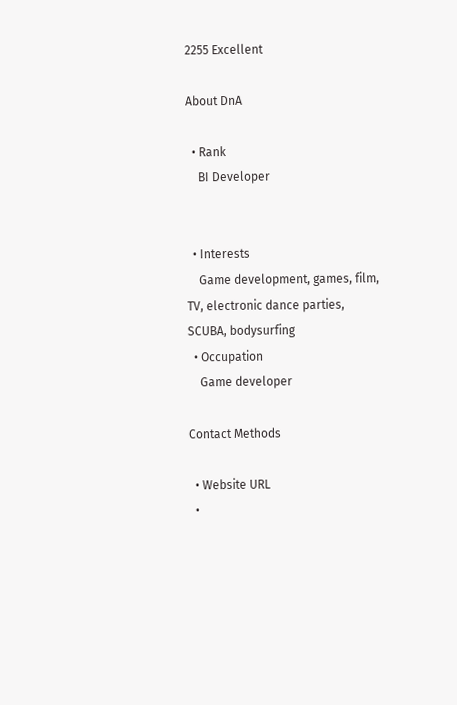2255 Excellent

About DnA

  • Rank
    BI Developer


  • Interests
    Game development, games, film, TV, electronic dance parties, SCUBA, bodysurfing
  • Occupation
    Game developer

Contact Methods

  • Website URL
  •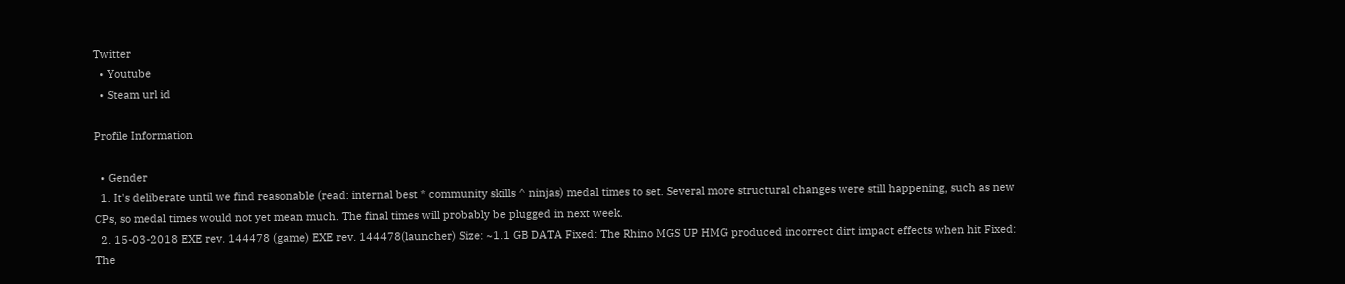Twitter
  • Youtube
  • Steam url id

Profile Information

  • Gender
  1. It's deliberate until we find reasonable (read: internal best * community skills ^ ninjas) medal times to set. Several more structural changes were still happening, such as new CPs, so medal times would not yet mean much. The final times will probably be plugged in next week.
  2. 15-03-2018 EXE rev. 144478 (game) EXE rev. 144478(launcher) Size: ~1.1 GB DATA Fixed: The Rhino MGS UP HMG produced incorrect dirt impact effects when hit Fixed: The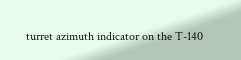turret azimuth indicator on the T-140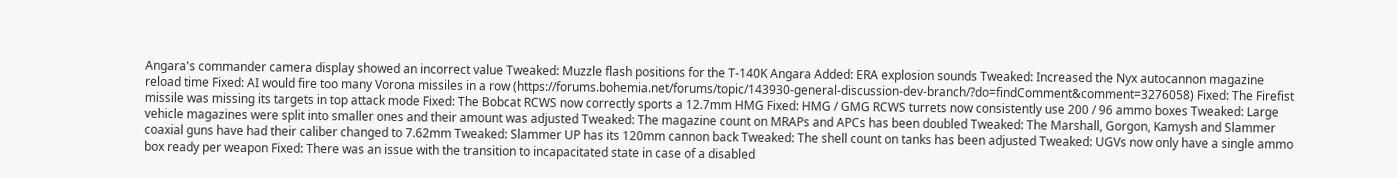Angara's commander camera display showed an incorrect value Tweaked: Muzzle flash positions for the T-140K Angara Added: ERA explosion sounds Tweaked: Increased the Nyx autocannon magazine reload time Fixed: AI would fire too many Vorona missiles in a row (https://forums.bohemia.net/forums/topic/143930-general-discussion-dev-branch/?do=findComment&comment=3276058) Fixed: The Firefist missile was missing its targets in top attack mode Fixed: The Bobcat RCWS now correctly sports a 12.7mm HMG Fixed: HMG / GMG RCWS turrets now consistently use 200 / 96 ammo boxes Tweaked: Large vehicle magazines were split into smaller ones and their amount was adjusted Tweaked: The magazine count on MRAPs and APCs has been doubled Tweaked: The Marshall, Gorgon, Kamysh and Slammer coaxial guns have had their caliber changed to 7.62mm Tweaked: Slammer UP has its 120mm cannon back Tweaked: The shell count on tanks has been adjusted Tweaked: UGVs now only have a single ammo box ready per weapon Fixed: There was an issue with the transition to incapacitated state in case of a disabled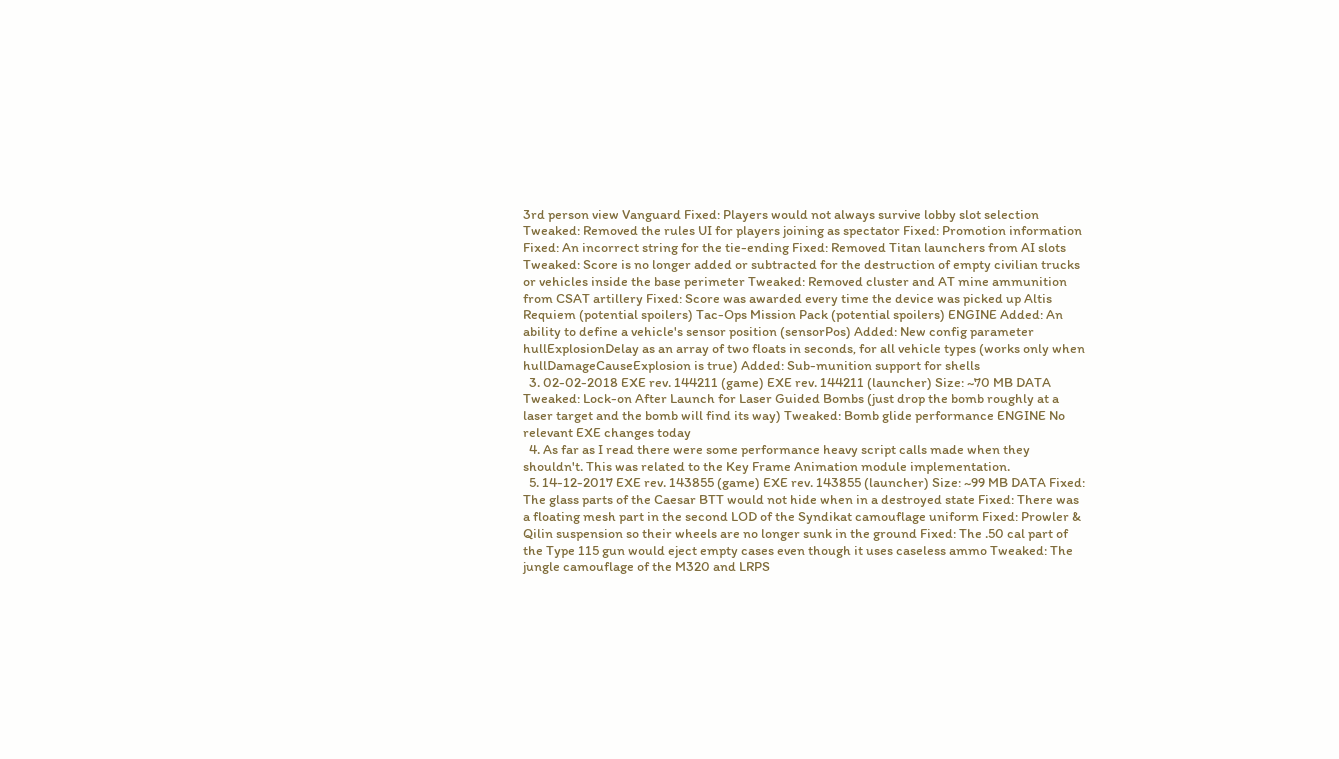3rd person view Vanguard Fixed: Players would not always survive lobby slot selection Tweaked: Removed the rules UI for players joining as spectator Fixed: Promotion information Fixed: An incorrect string for the tie-ending Fixed: Removed Titan launchers from AI slots Tweaked: Score is no longer added or subtracted for the destruction of empty civilian trucks or vehicles inside the base perimeter Tweaked: Removed cluster and AT mine ammunition from CSAT artillery Fixed: Score was awarded every time the device was picked up Altis Requiem (potential spoilers) Tac-Ops Mission Pack (potential spoilers) ENGINE Added: An ability to define a vehicle's sensor position (sensorPos) Added: New config parameter hullExplosionDelay as an array of two floats in seconds, for all vehicle types (works only when hullDamageCauseExplosion is true) Added: Sub-munition support for shells
  3. 02-02-2018 EXE rev. 144211 (game) EXE rev. 144211 (launcher) Size: ~70 MB DATA Tweaked: Lock-on After Launch for Laser Guided Bombs (just drop the bomb roughly at a laser target and the bomb will find its way) Tweaked: Bomb glide performance ENGINE No relevant EXE changes today
  4. As far as I read there were some performance heavy script calls made when they shouldn't. This was related to the Key Frame Animation module implementation.
  5. 14-12-2017 EXE rev. 143855 (game) EXE rev. 143855 (launcher) Size: ~99 MB DATA Fixed: The glass parts of the Caesar BTT would not hide when in a destroyed state Fixed: There was a floating mesh part in the second LOD of the Syndikat camouflage uniform Fixed: Prowler & Qilin suspension so their wheels are no longer sunk in the ground Fixed: The .50 cal part of the Type 115 gun would eject empty cases even though it uses caseless ammo Tweaked: The jungle camouflage of the M320 and LRPS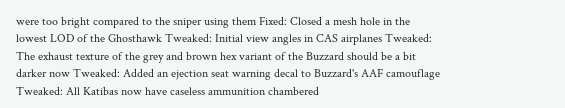were too bright compared to the sniper using them Fixed: Closed a mesh hole in the lowest LOD of the Ghosthawk Tweaked: Initial view angles in CAS airplanes Tweaked: The exhaust texture of the grey and brown hex variant of the Buzzard should be a bit darker now Tweaked: Added an ejection seat warning decal to Buzzard's AAF camouflage Tweaked: All Katibas now have caseless ammunition chambered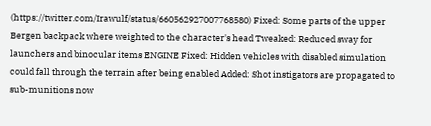(https://twitter.com/Irawulf/status/660562927007768580) Fixed: Some parts of the upper Bergen backpack where weighted to the character's head Tweaked: Reduced sway for launchers and binocular items ENGINE Fixed: Hidden vehicles with disabled simulation could fall through the terrain after being enabled Added: Shot instigators are propagated to sub-munitions now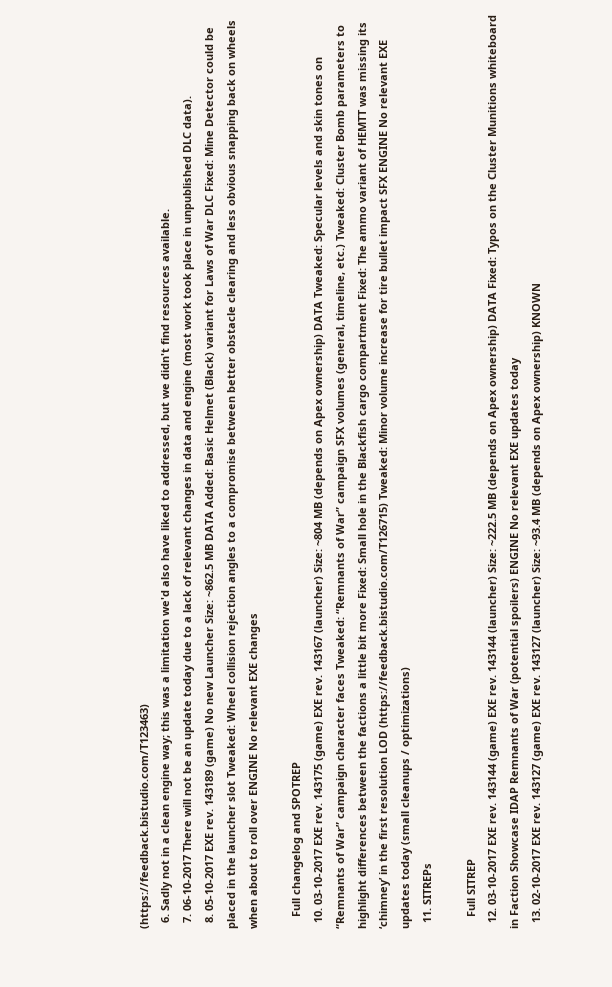(https://feedback.bistudio.com/T123463)
  6. Sadly not in a clean engine way; this was a limitation we'd also have liked to addressed, but we didn't find resources available.
  7. 06-10-2017 There will not be an update today due to a lack of relevant changes in data and engine (most work took place in unpublished DLC data).
  8. 05-10-2017 EXE rev. 143189 (game) No new Launcher Size: ~862.5 MB DATA Added: Basic Helmet (Black) variant for Laws of War DLC Fixed: Mine Detector could be placed in the launcher slot Tweaked: Wheel collision rejection angles to a compromise between better obstacle clearing and less obvious snapping back on wheels when about to roll over ENGINE No relevant EXE changes

    Full changelog and SPOTREP
  10. 03-10-2017 EXE rev. 143175 (game) EXE rev. 143167 (launcher) Size: ~804 MB (depends on Apex ownership) DATA Tweaked: Specular levels and skin tones on “Remnants of War” campaign character faces Tweaked: “Remnants of War” campaign SFX volumes (general, timeline, etc.) Tweaked: Cluster Bomb parameters to highlight differences between the factions a little bit more Fixed: Small hole in the Blackfish cargo compartment Fixed: The ammo variant of HEMTT was missing its ‘chimney’ in the first resolution LOD (https://feedback.bistudio.com/T126715) Tweaked: Minor volume increase for tire bullet impact SFX ENGINE No relevant EXE updates today (small cleanups / optimizations)
  11. SITREPs

    Full SITREP
  12. 03-10-2017 EXE rev. 143144 (game) EXE rev. 143144 (launcher) Size: ~222.5 MB (depends on Apex ownership) DATA Fixed: Typos on the Cluster Munitions whiteboard in Faction Showcase IDAP Remnants of War (potential spoilers) ENGINE No relevant EXE updates today
  13. 02-10-2017 EXE rev. 143127 (game) EXE rev. 143127 (launcher) Size: ~93.4 MB (depends on Apex ownership) KNOWN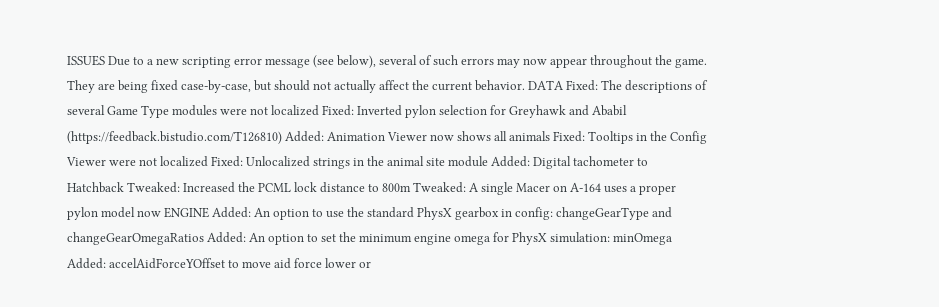ISSUES Due to a new scripting error message (see below), several of such errors may now appear throughout the game. They are being fixed case-by-case, but should not actually affect the current behavior. DATA Fixed: The descriptions of several Game Type modules were not localized Fixed: Inverted pylon selection for Greyhawk and Ababil (https://feedback.bistudio.com/T126810) Added: Animation Viewer now shows all animals Fixed: Tooltips in the Config Viewer were not localized Fixed: Unlocalized strings in the animal site module Added: Digital tachometer to Hatchback Tweaked: Increased the PCML lock distance to 800m Tweaked: A single Macer on A-164 uses a proper pylon model now ENGINE Added: An option to use the standard PhysX gearbox in config: changeGearType and changeGearOmegaRatios Added: An option to set the minimum engine omega for PhysX simulation: minOmega Added: accelAidForceYOffset to move aid force lower or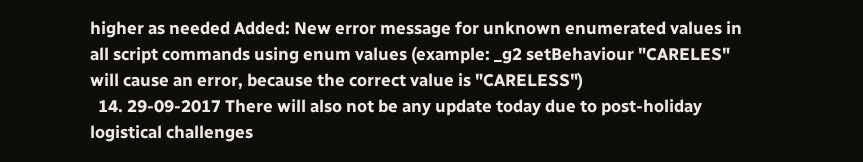higher as needed Added: New error message for unknown enumerated values in all script commands using enum values (example: _g2 setBehaviour "CARELES" will cause an error, because the correct value is "CARELESS")
  14. 29-09-2017 There will also not be any update today due to post-holiday logistical challenges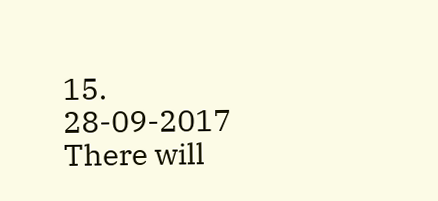15. 28-09-2017 There will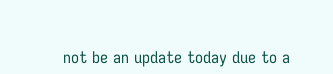not be an update today due to a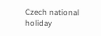Czech national holiday